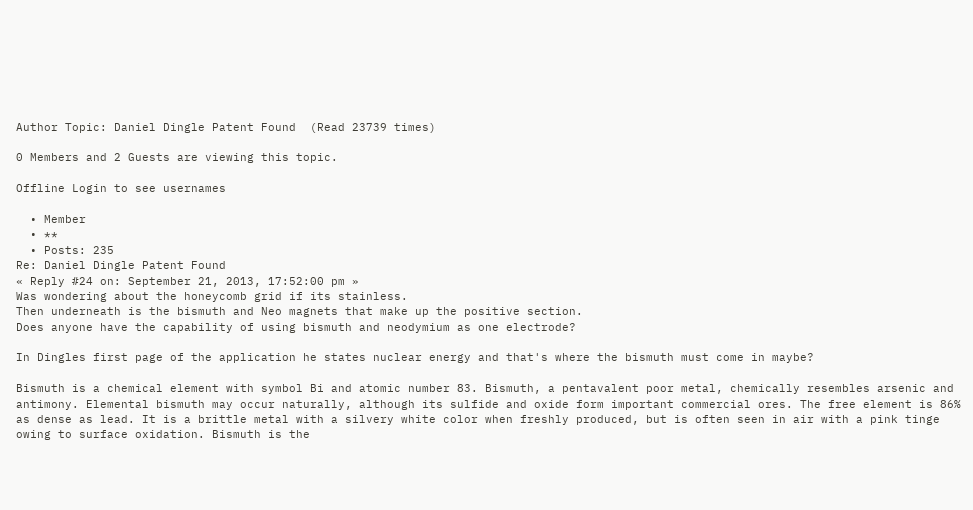Author Topic: Daniel Dingle Patent Found  (Read 23739 times)

0 Members and 2 Guests are viewing this topic.

Offline Login to see usernames

  • Member
  • **
  • Posts: 235
Re: Daniel Dingle Patent Found
« Reply #24 on: September 21, 2013, 17:52:00 pm »
Was wondering about the honeycomb grid if its stainless.
Then underneath is the bismuth and Neo magnets that make up the positive section.
Does anyone have the capability of using bismuth and neodymium as one electrode?

In Dingles first page of the application he states nuclear energy and that's where the bismuth must come in maybe?

Bismuth is a chemical element with symbol Bi and atomic number 83. Bismuth, a pentavalent poor metal, chemically resembles arsenic and antimony. Elemental bismuth may occur naturally, although its sulfide and oxide form important commercial ores. The free element is 86% as dense as lead. It is a brittle metal with a silvery white color when freshly produced, but is often seen in air with a pink tinge owing to surface oxidation. Bismuth is the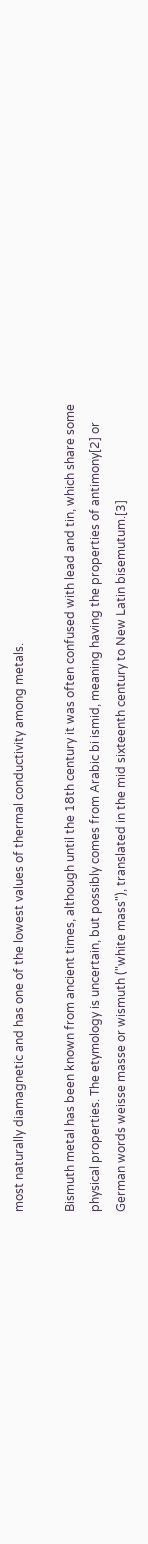most naturally diamagnetic and has one of the lowest values of thermal conductivity among metals.

Bismuth metal has been known from ancient times, although until the 18th century it was often confused with lead and tin, which share some physical properties. The etymology is uncertain, but possibly comes from Arabic bi ismid, meaning having the properties of antimony[2] or German words weisse masse or wismuth ("white mass"), translated in the mid sixteenth century to New Latin bisemutum.[3]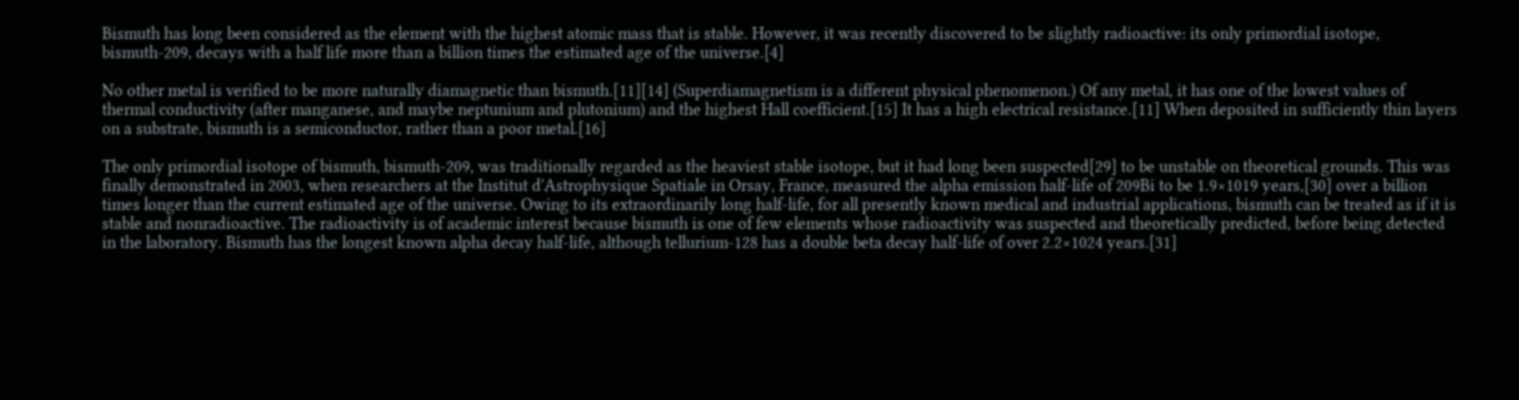Bismuth has long been considered as the element with the highest atomic mass that is stable. However, it was recently discovered to be slightly radioactive: its only primordial isotope, bismuth-209, decays with a half life more than a billion times the estimated age of the universe.[4]

No other metal is verified to be more naturally diamagnetic than bismuth.[11][14] (Superdiamagnetism is a different physical phenomenon.) Of any metal, it has one of the lowest values of thermal conductivity (after manganese, and maybe neptunium and plutonium) and the highest Hall coefficient.[15] It has a high electrical resistance.[11] When deposited in sufficiently thin layers on a substrate, bismuth is a semiconductor, rather than a poor metal.[16]

The only primordial isotope of bismuth, bismuth-209, was traditionally regarded as the heaviest stable isotope, but it had long been suspected[29] to be unstable on theoretical grounds. This was finally demonstrated in 2003, when researchers at the Institut d'Astrophysique Spatiale in Orsay, France, measured the alpha emission half-life of 209Bi to be 1.9×1019 years,[30] over a billion times longer than the current estimated age of the universe. Owing to its extraordinarily long half-life, for all presently known medical and industrial applications, bismuth can be treated as if it is stable and nonradioactive. The radioactivity is of academic interest because bismuth is one of few elements whose radioactivity was suspected and theoretically predicted, before being detected in the laboratory. Bismuth has the longest known alpha decay half-life, although tellurium-128 has a double beta decay half-life of over 2.2×1024 years.[31]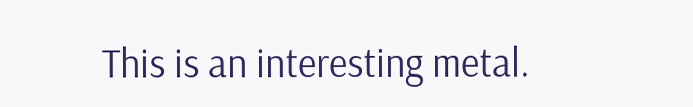This is an interesting metal.